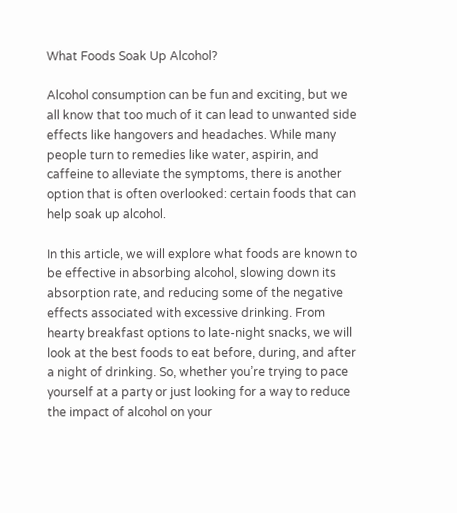What Foods Soak Up Alcohol?

Alcohol consumption can be fun and exciting, but we all know that too much of it can lead to unwanted side effects like hangovers and headaches. While many people turn to remedies like water, aspirin, and caffeine to alleviate the symptoms, there is another option that is often overlooked: certain foods that can help soak up alcohol.

In this article, we will explore what foods are known to be effective in absorbing alcohol, slowing down its absorption rate, and reducing some of the negative effects associated with excessive drinking. From hearty breakfast options to late-night snacks, we will look at the best foods to eat before, during, and after a night of drinking. So, whether you’re trying to pace yourself at a party or just looking for a way to reduce the impact of alcohol on your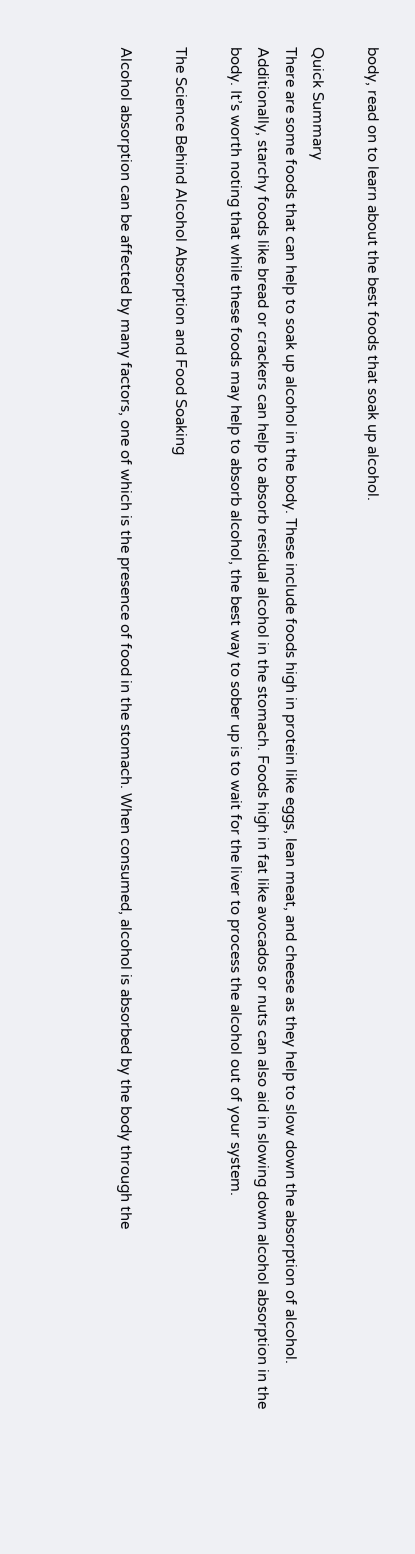body, read on to learn about the best foods that soak up alcohol.

Quick Summary
There are some foods that can help to soak up alcohol in the body. These include foods high in protein like eggs, lean meat, and cheese as they help to slow down the absorption of alcohol. Additionally, starchy foods like bread or crackers can help to absorb residual alcohol in the stomach. Foods high in fat like avocados or nuts can also aid in slowing down alcohol absorption in the body. It’s worth noting that while these foods may help to absorb alcohol, the best way to sober up is to wait for the liver to process the alcohol out of your system.

The Science Behind Alcohol Absorption and Food Soaking

Alcohol absorption can be affected by many factors, one of which is the presence of food in the stomach. When consumed, alcohol is absorbed by the body through the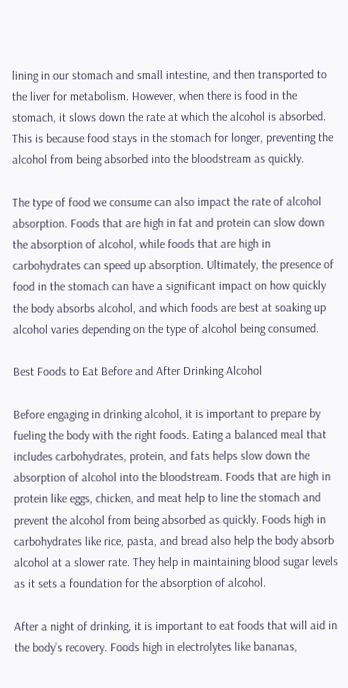lining in our stomach and small intestine, and then transported to the liver for metabolism. However, when there is food in the stomach, it slows down the rate at which the alcohol is absorbed. This is because food stays in the stomach for longer, preventing the alcohol from being absorbed into the bloodstream as quickly.

The type of food we consume can also impact the rate of alcohol absorption. Foods that are high in fat and protein can slow down the absorption of alcohol, while foods that are high in carbohydrates can speed up absorption. Ultimately, the presence of food in the stomach can have a significant impact on how quickly the body absorbs alcohol, and which foods are best at soaking up alcohol varies depending on the type of alcohol being consumed.

Best Foods to Eat Before and After Drinking Alcohol

Before engaging in drinking alcohol, it is important to prepare by fueling the body with the right foods. Eating a balanced meal that includes carbohydrates, protein, and fats helps slow down the absorption of alcohol into the bloodstream. Foods that are high in protein like eggs, chicken, and meat help to line the stomach and prevent the alcohol from being absorbed as quickly. Foods high in carbohydrates like rice, pasta, and bread also help the body absorb alcohol at a slower rate. They help in maintaining blood sugar levels as it sets a foundation for the absorption of alcohol.

After a night of drinking, it is important to eat foods that will aid in the body’s recovery. Foods high in electrolytes like bananas,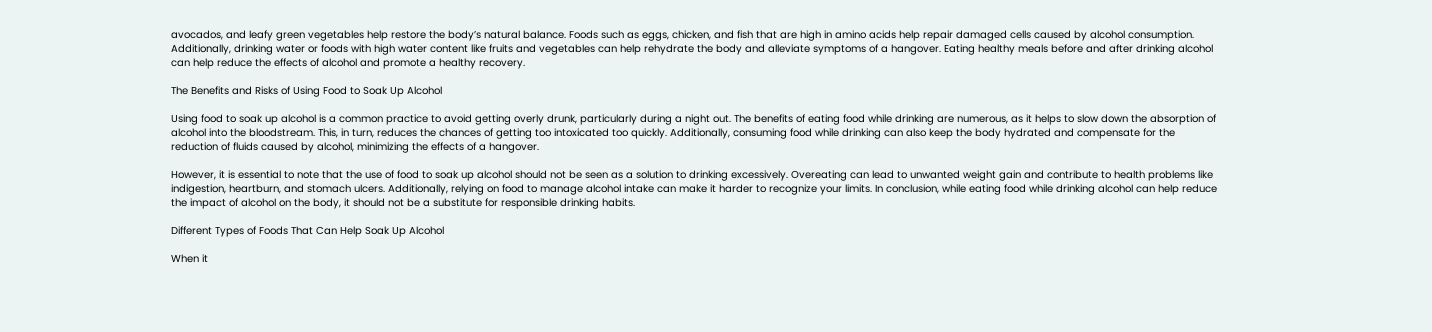avocados, and leafy green vegetables help restore the body’s natural balance. Foods such as eggs, chicken, and fish that are high in amino acids help repair damaged cells caused by alcohol consumption. Additionally, drinking water or foods with high water content like fruits and vegetables can help rehydrate the body and alleviate symptoms of a hangover. Eating healthy meals before and after drinking alcohol can help reduce the effects of alcohol and promote a healthy recovery.

The Benefits and Risks of Using Food to Soak Up Alcohol

Using food to soak up alcohol is a common practice to avoid getting overly drunk, particularly during a night out. The benefits of eating food while drinking are numerous, as it helps to slow down the absorption of alcohol into the bloodstream. This, in turn, reduces the chances of getting too intoxicated too quickly. Additionally, consuming food while drinking can also keep the body hydrated and compensate for the reduction of fluids caused by alcohol, minimizing the effects of a hangover.

However, it is essential to note that the use of food to soak up alcohol should not be seen as a solution to drinking excessively. Overeating can lead to unwanted weight gain and contribute to health problems like indigestion, heartburn, and stomach ulcers. Additionally, relying on food to manage alcohol intake can make it harder to recognize your limits. In conclusion, while eating food while drinking alcohol can help reduce the impact of alcohol on the body, it should not be a substitute for responsible drinking habits.

Different Types of Foods That Can Help Soak Up Alcohol

When it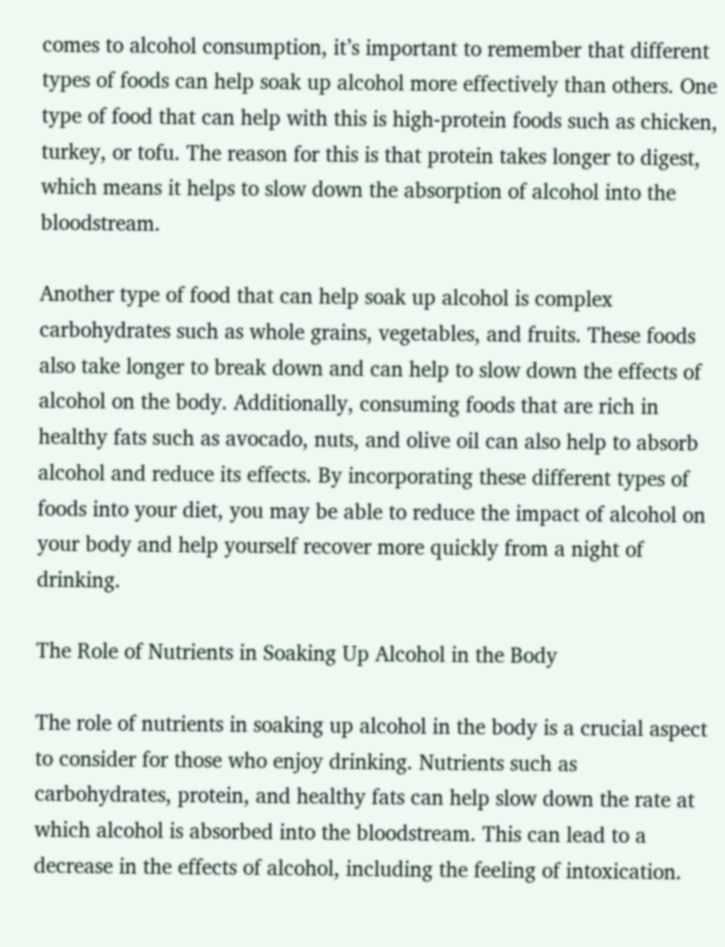comes to alcohol consumption, it’s important to remember that different types of foods can help soak up alcohol more effectively than others. One type of food that can help with this is high-protein foods such as chicken, turkey, or tofu. The reason for this is that protein takes longer to digest, which means it helps to slow down the absorption of alcohol into the bloodstream.

Another type of food that can help soak up alcohol is complex carbohydrates such as whole grains, vegetables, and fruits. These foods also take longer to break down and can help to slow down the effects of alcohol on the body. Additionally, consuming foods that are rich in healthy fats such as avocado, nuts, and olive oil can also help to absorb alcohol and reduce its effects. By incorporating these different types of foods into your diet, you may be able to reduce the impact of alcohol on your body and help yourself recover more quickly from a night of drinking.

The Role of Nutrients in Soaking Up Alcohol in the Body

The role of nutrients in soaking up alcohol in the body is a crucial aspect to consider for those who enjoy drinking. Nutrients such as carbohydrates, protein, and healthy fats can help slow down the rate at which alcohol is absorbed into the bloodstream. This can lead to a decrease in the effects of alcohol, including the feeling of intoxication.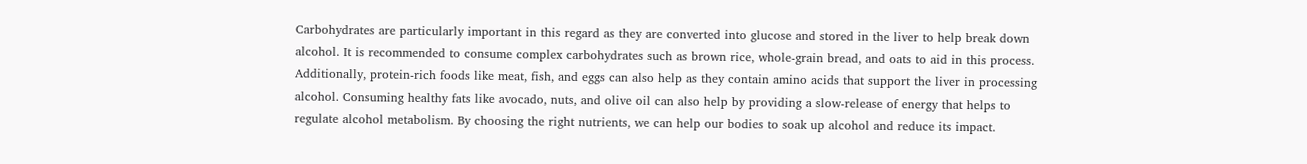Carbohydrates are particularly important in this regard as they are converted into glucose and stored in the liver to help break down alcohol. It is recommended to consume complex carbohydrates such as brown rice, whole-grain bread, and oats to aid in this process. Additionally, protein-rich foods like meat, fish, and eggs can also help as they contain amino acids that support the liver in processing alcohol. Consuming healthy fats like avocado, nuts, and olive oil can also help by providing a slow-release of energy that helps to regulate alcohol metabolism. By choosing the right nutrients, we can help our bodies to soak up alcohol and reduce its impact.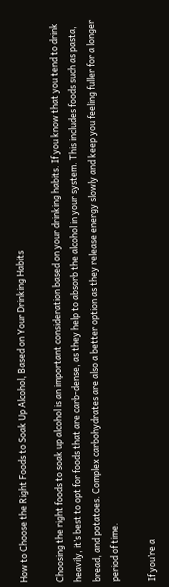How to Choose the Right Foods to Soak Up Alcohol, Based on Your Drinking Habits

Choosing the right foods to soak up alcohol is an important consideration based on your drinking habits. If you know that you tend to drink heavily, it’s best to opt for foods that are carb-dense, as they help to absorb the alcohol in your system. This includes foods such as pasta, bread, and potatoes. Complex carbohydrates are also a better option as they release energy slowly and keep you feeling fuller for a longer period of time.

If you’re a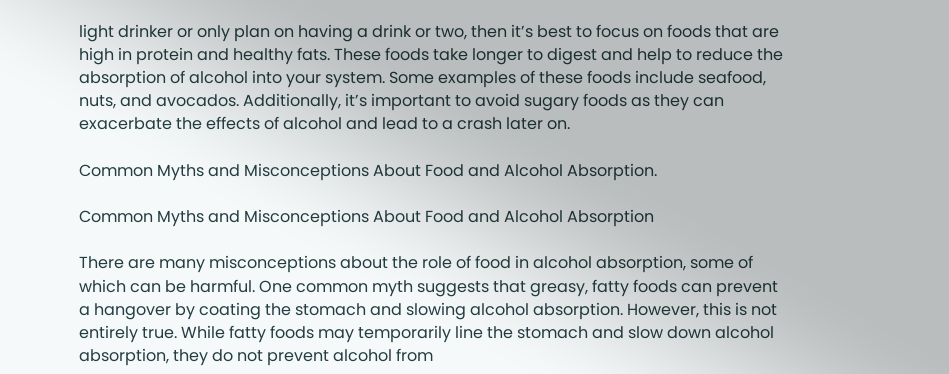light drinker or only plan on having a drink or two, then it’s best to focus on foods that are high in protein and healthy fats. These foods take longer to digest and help to reduce the absorption of alcohol into your system. Some examples of these foods include seafood, nuts, and avocados. Additionally, it’s important to avoid sugary foods as they can exacerbate the effects of alcohol and lead to a crash later on.

Common Myths and Misconceptions About Food and Alcohol Absorption.

Common Myths and Misconceptions About Food and Alcohol Absorption

There are many misconceptions about the role of food in alcohol absorption, some of which can be harmful. One common myth suggests that greasy, fatty foods can prevent a hangover by coating the stomach and slowing alcohol absorption. However, this is not entirely true. While fatty foods may temporarily line the stomach and slow down alcohol absorption, they do not prevent alcohol from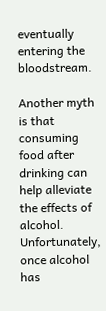eventually entering the bloodstream.

Another myth is that consuming food after drinking can help alleviate the effects of alcohol. Unfortunately, once alcohol has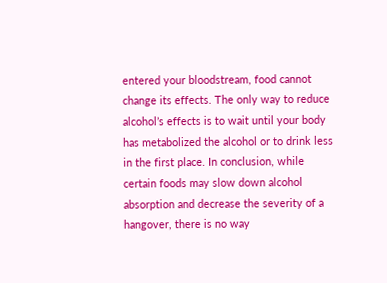entered your bloodstream, food cannot change its effects. The only way to reduce alcohol’s effects is to wait until your body has metabolized the alcohol or to drink less in the first place. In conclusion, while certain foods may slow down alcohol absorption and decrease the severity of a hangover, there is no way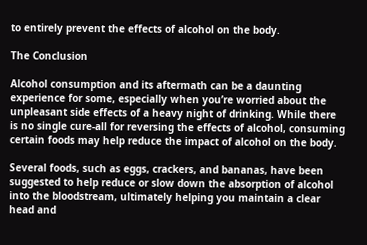to entirely prevent the effects of alcohol on the body.

The Conclusion

Alcohol consumption and its aftermath can be a daunting experience for some, especially when you’re worried about the unpleasant side effects of a heavy night of drinking. While there is no single cure-all for reversing the effects of alcohol, consuming certain foods may help reduce the impact of alcohol on the body.

Several foods, such as eggs, crackers, and bananas, have been suggested to help reduce or slow down the absorption of alcohol into the bloodstream, ultimately helping you maintain a clear head and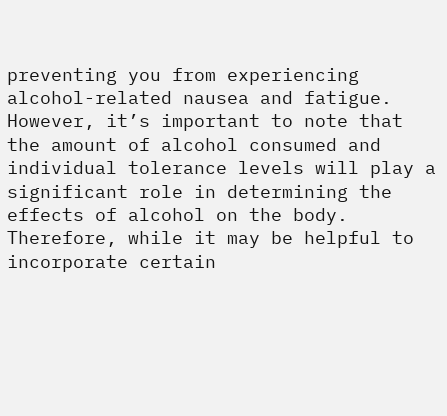preventing you from experiencing alcohol-related nausea and fatigue. However, it’s important to note that the amount of alcohol consumed and individual tolerance levels will play a significant role in determining the effects of alcohol on the body. Therefore, while it may be helpful to incorporate certain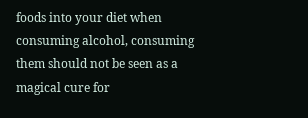foods into your diet when consuming alcohol, consuming them should not be seen as a magical cure for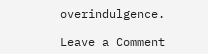overindulgence.

Leave a Comment